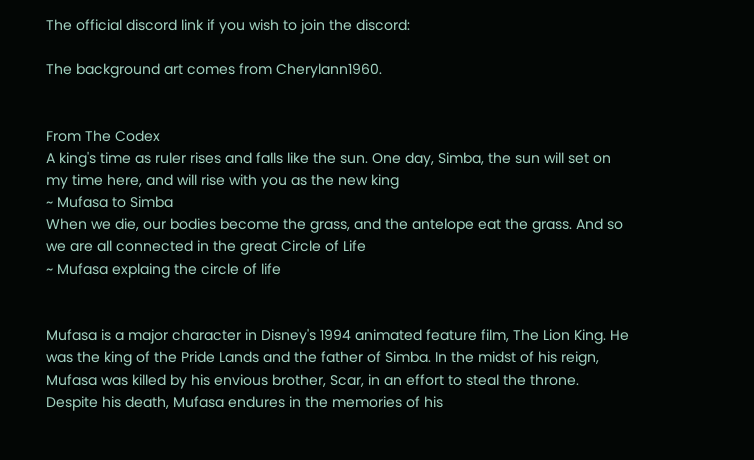The official discord link if you wish to join the discord:

The background art comes from Cherylann1960.


From The Codex
A king's time as ruler rises and falls like the sun. One day, Simba, the sun will set on my time here, and will rise with you as the new king
~ Mufasa to Simba
When we die, our bodies become the grass, and the antelope eat the grass. And so we are all connected in the great Circle of Life
~ Mufasa explaing the circle of life


Mufasa is a major character in Disney's 1994 animated feature film, The Lion King. He was the king of the Pride Lands and the father of Simba. In the midst of his reign, Mufasa was killed by his envious brother, Scar, in an effort to steal the throne. Despite his death, Mufasa endures in the memories of his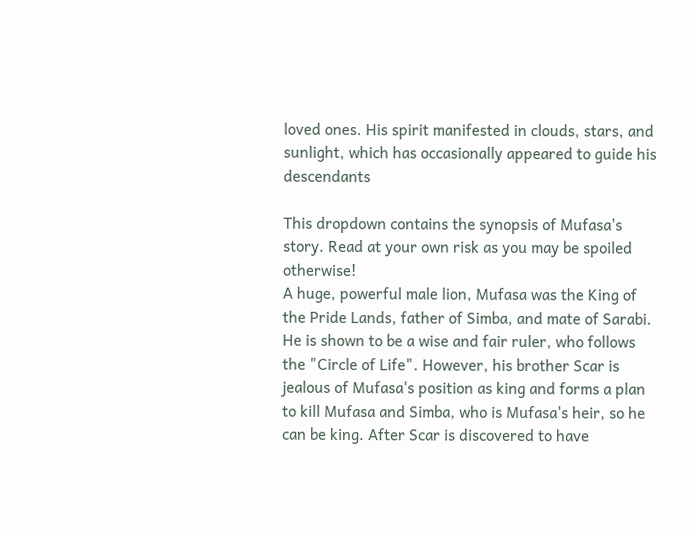loved ones. His spirit manifested in clouds, stars, and sunlight, which has occasionally appeared to guide his descendants

This dropdown contains the synopsis of Mufasa's story. Read at your own risk as you may be spoiled otherwise!
A huge, powerful male lion, Mufasa was the King of the Pride Lands, father of Simba, and mate of Sarabi. He is shown to be a wise and fair ruler, who follows the "Circle of Life". However, his brother Scar is jealous of Mufasa's position as king and forms a plan to kill Mufasa and Simba, who is Mufasa's heir, so he can be king. After Scar is discovered to have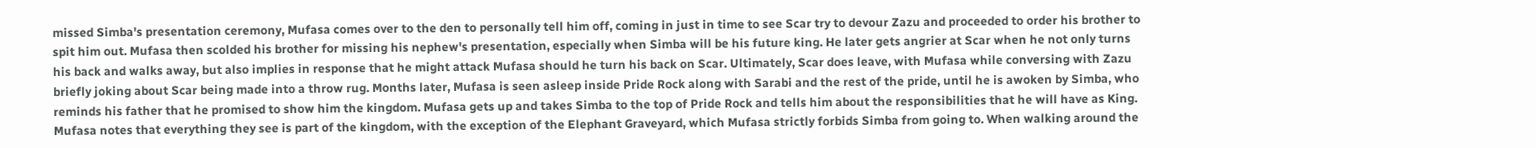missed Simba's presentation ceremony, Mufasa comes over to the den to personally tell him off, coming in just in time to see Scar try to devour Zazu and proceeded to order his brother to spit him out. Mufasa then scolded his brother for missing his nephew's presentation, especially when Simba will be his future king. He later gets angrier at Scar when he not only turns his back and walks away, but also implies in response that he might attack Mufasa should he turn his back on Scar. Ultimately, Scar does leave, with Mufasa while conversing with Zazu briefly joking about Scar being made into a throw rug. Months later, Mufasa is seen asleep inside Pride Rock along with Sarabi and the rest of the pride, until he is awoken by Simba, who reminds his father that he promised to show him the kingdom. Mufasa gets up and takes Simba to the top of Pride Rock and tells him about the responsibilities that he will have as King. Mufasa notes that everything they see is part of the kingdom, with the exception of the Elephant Graveyard, which Mufasa strictly forbids Simba from going to. When walking around the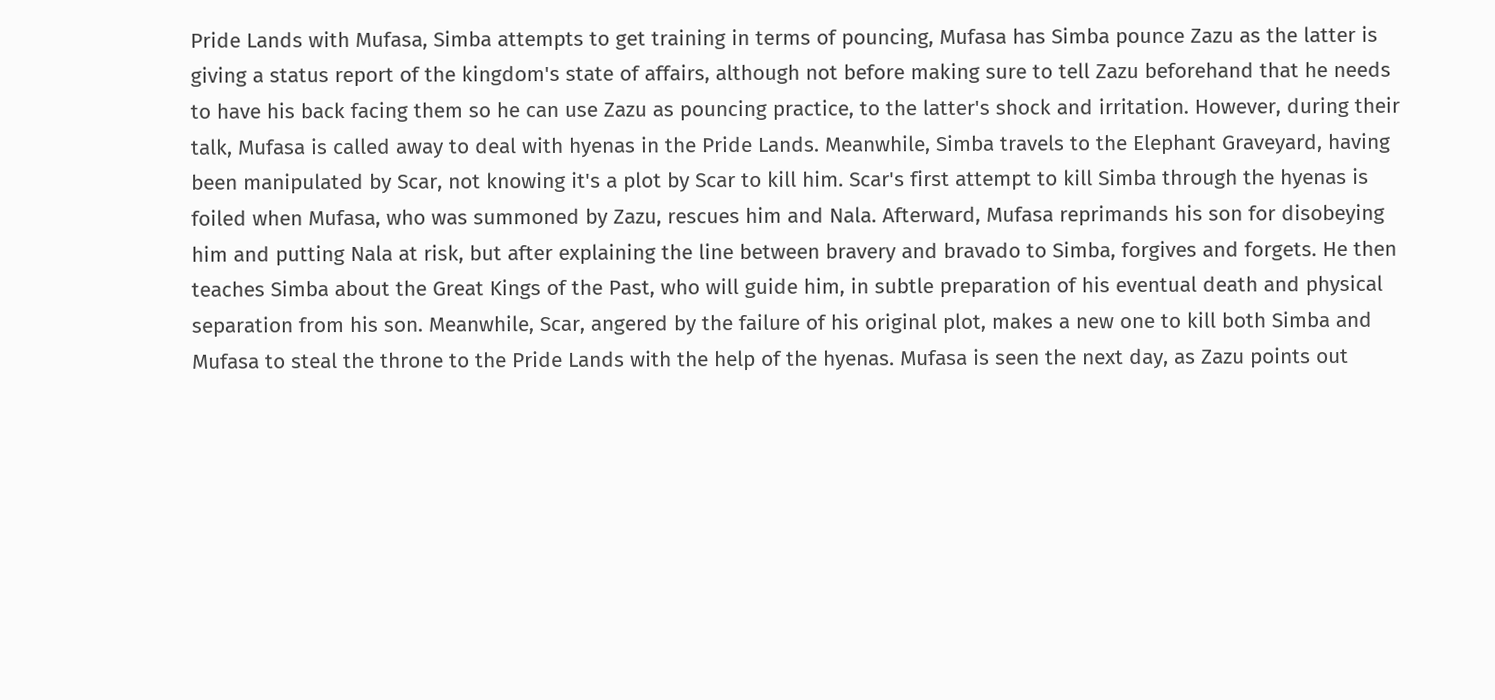Pride Lands with Mufasa, Simba attempts to get training in terms of pouncing, Mufasa has Simba pounce Zazu as the latter is giving a status report of the kingdom's state of affairs, although not before making sure to tell Zazu beforehand that he needs to have his back facing them so he can use Zazu as pouncing practice, to the latter's shock and irritation. However, during their talk, Mufasa is called away to deal with hyenas in the Pride Lands. Meanwhile, Simba travels to the Elephant Graveyard, having been manipulated by Scar, not knowing it's a plot by Scar to kill him. Scar's first attempt to kill Simba through the hyenas is foiled when Mufasa, who was summoned by Zazu, rescues him and Nala. Afterward, Mufasa reprimands his son for disobeying him and putting Nala at risk, but after explaining the line between bravery and bravado to Simba, forgives and forgets. He then teaches Simba about the Great Kings of the Past, who will guide him, in subtle preparation of his eventual death and physical separation from his son. Meanwhile, Scar, angered by the failure of his original plot, makes a new one to kill both Simba and Mufasa to steal the throne to the Pride Lands with the help of the hyenas. Mufasa is seen the next day, as Zazu points out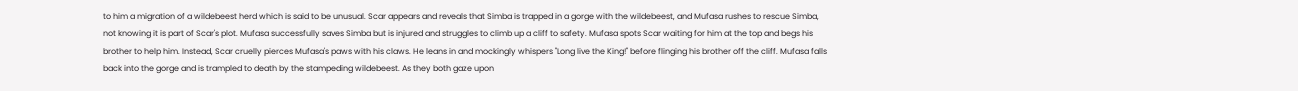to him a migration of a wildebeest herd which is said to be unusual. Scar appears and reveals that Simba is trapped in a gorge with the wildebeest, and Mufasa rushes to rescue Simba, not knowing it is part of Scar's plot. Mufasa successfully saves Simba but is injured and struggles to climb up a cliff to safety. Mufasa spots Scar waiting for him at the top and begs his brother to help him. Instead, Scar cruelly pierces Mufasa's paws with his claws. He leans in and mockingly whispers "Long live the King!" before flinging his brother off the cliff. Mufasa falls back into the gorge and is trampled to death by the stampeding wildebeest. As they both gaze upon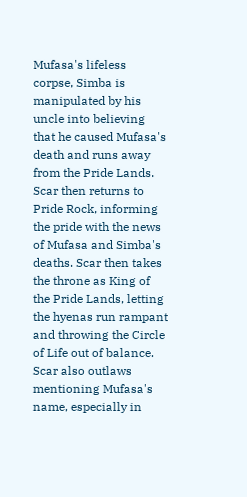Mufasa's lifeless corpse, Simba is manipulated by his uncle into believing that he caused Mufasa's death and runs away from the Pride Lands. Scar then returns to Pride Rock, informing the pride with the news of Mufasa and Simba's deaths. Scar then takes the throne as King of the Pride Lands, letting the hyenas run rampant and throwing the Circle of Life out of balance. Scar also outlaws mentioning Mufasa's name, especially in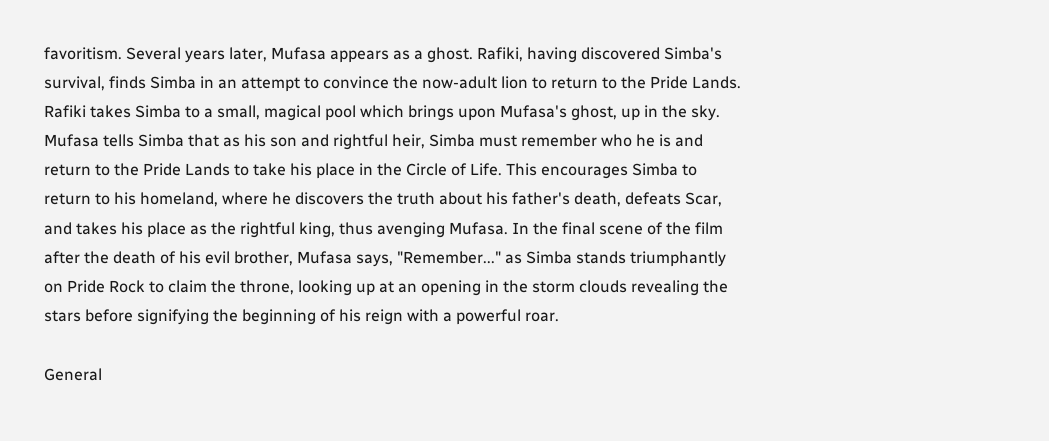favoritism. Several years later, Mufasa appears as a ghost. Rafiki, having discovered Simba's survival, finds Simba in an attempt to convince the now-adult lion to return to the Pride Lands. Rafiki takes Simba to a small, magical pool which brings upon Mufasa's ghost, up in the sky. Mufasa tells Simba that as his son and rightful heir, Simba must remember who he is and return to the Pride Lands to take his place in the Circle of Life. This encourages Simba to return to his homeland, where he discovers the truth about his father's death, defeats Scar, and takes his place as the rightful king, thus avenging Mufasa. In the final scene of the film after the death of his evil brother, Mufasa says, "Remember..." as Simba stands triumphantly on Pride Rock to claim the throne, looking up at an opening in the storm clouds revealing the stars before signifying the beginning of his reign with a powerful roar.

General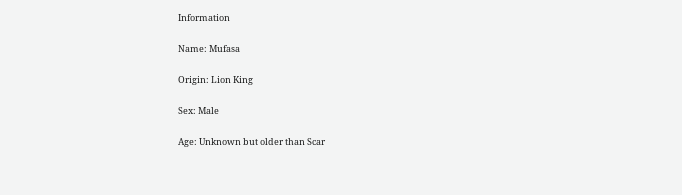Information

Name: Mufasa

Origin: Lion King

Sex: Male

Age: Unknown but older than Scar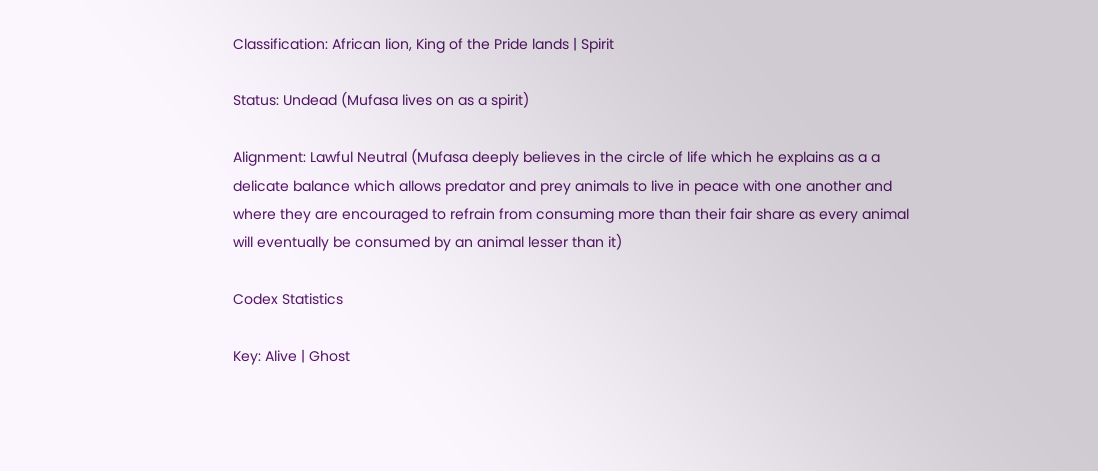Classification: African lion, King of the Pride lands | Spirit

Status: Undead (Mufasa lives on as a spirit)

Alignment: Lawful Neutral (Mufasa deeply believes in the circle of life which he explains as a a delicate balance which allows predator and prey animals to live in peace with one another and where they are encouraged to refrain from consuming more than their fair share as every animal will eventually be consumed by an animal lesser than it)

Codex Statistics

Key: Alive | Ghost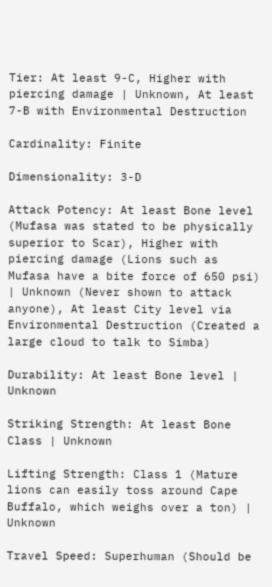Tier: At least 9-C, Higher with piercing damage | Unknown, At least 7-B with Environmental Destruction

Cardinality: Finite

Dimensionality: 3-D

Attack Potency: At least Bone level (Mufasa was stated to be physically superior to Scar), Higher with piercing damage (Lions such as Mufasa have a bite force of 650 psi) | Unknown (Never shown to attack anyone), At least City level via Environmental Destruction (Created a large cloud to talk to Simba)

Durability: At least Bone level | Unknown

Striking Strength: At least Bone Class | Unknown

Lifting Strength: Class 1 (Mature lions can easily toss around Cape Buffalo, which weighs over a ton) | Unknown

Travel Speed: Superhuman (Should be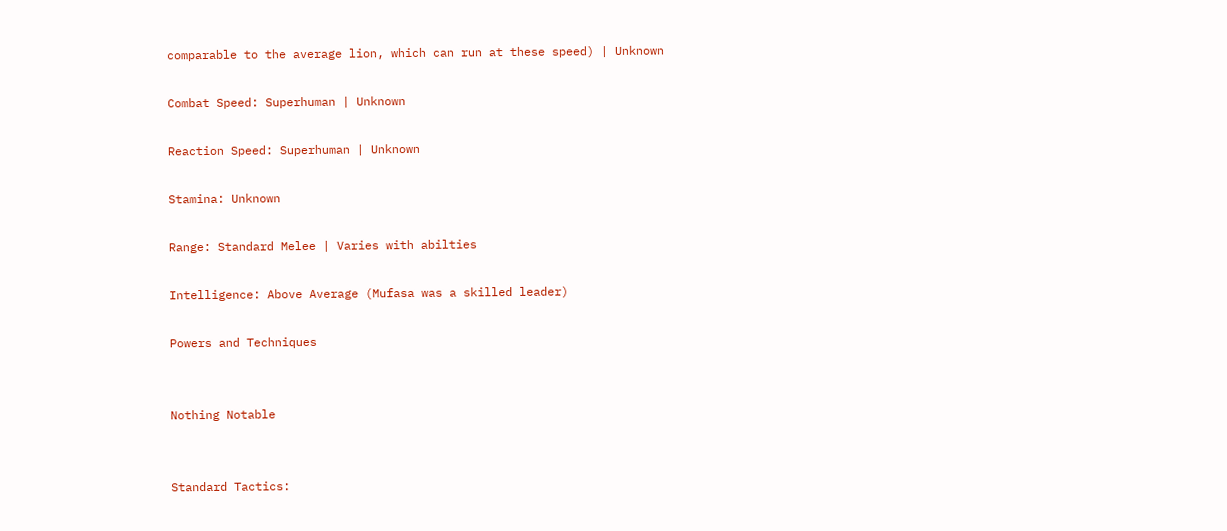comparable to the average lion, which can run at these speed) | Unknown

Combat Speed: Superhuman | Unknown

Reaction Speed: Superhuman | Unknown

Stamina: Unknown

Range: Standard Melee | Varies with abilties

Intelligence: Above Average (Mufasa was a skilled leader)

Powers and Techniques


Nothing Notable


Standard Tactics: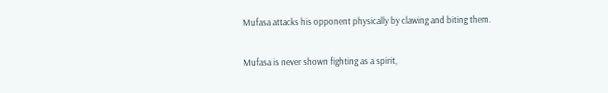Mufasa attacks his opponent physically by clawing and biting them.

Mufasa is never shown fighting as a spirit,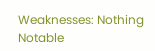Weaknesses: Nothing Notable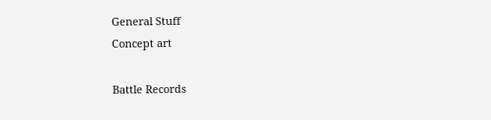General Stuff
Concept art

Battle Records